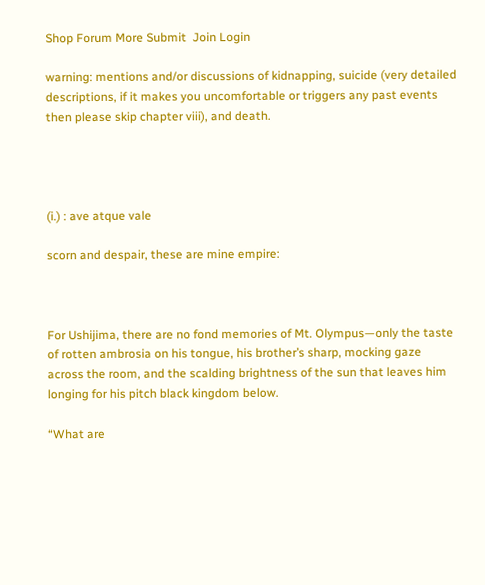Shop Forum More Submit  Join Login

warning: mentions and/or discussions of kidnapping, suicide (very detailed descriptions, if it makes you uncomfortable or triggers any past events then please skip chapter viii), and death.




(i.) : ave atque vale

scorn and despair, these are mine empire:



For Ushijima, there are no fond memories of Mt. Olympus—only the taste of rotten ambrosia on his tongue, his brother’s sharp, mocking gaze across the room, and the scalding brightness of the sun that leaves him longing for his pitch black kingdom below.

“What are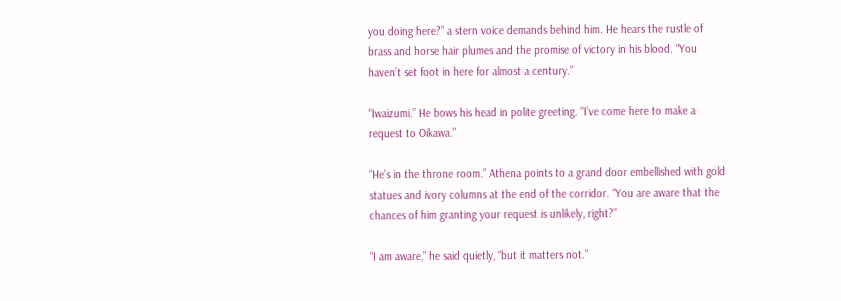you doing here?” a stern voice demands behind him. He hears the rustle of brass and horse hair plumes and the promise of victory in his blood. “You haven’t set foot in here for almost a century.”

“Iwaizumi.” He bows his head in polite greeting. “I’ve come here to make a request to Oikawa.”

“He’s in the throne room.” Athena points to a grand door embellished with gold statues and ivory columns at the end of the corridor. “You are aware that the chances of him granting your request is unlikely, right?”

“I am aware,” he said quietly, “but it matters not.”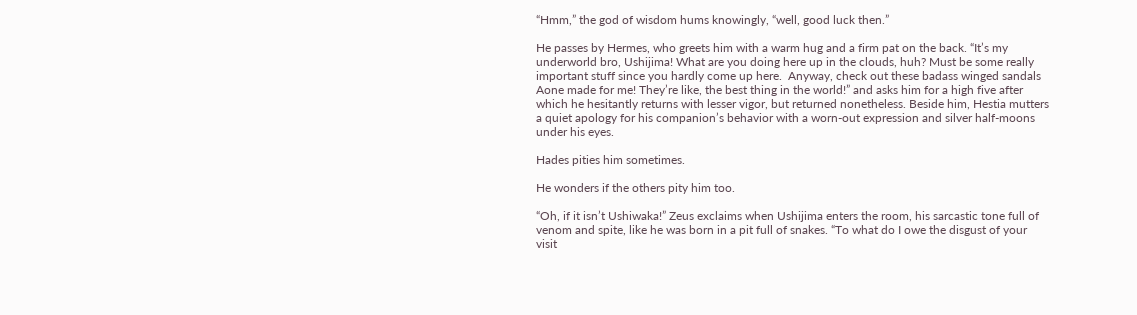“Hmm,” the god of wisdom hums knowingly, “well, good luck then.”

He passes by Hermes, who greets him with a warm hug and a firm pat on the back. “It’s my underworld bro, Ushijima! What are you doing here up in the clouds, huh? Must be some really important stuff since you hardly come up here.  Anyway, check out these badass winged sandals Aone made for me! They’re like, the best thing in the world!” and asks him for a high five after which he hesitantly returns with lesser vigor, but returned nonetheless. Beside him, Hestia mutters a quiet apology for his companion’s behavior with a worn-out expression and silver half-moons under his eyes.

Hades pities him sometimes.

He wonders if the others pity him too.

“Oh, if it isn’t Ushiwaka!” Zeus exclaims when Ushijima enters the room, his sarcastic tone full of venom and spite, like he was born in a pit full of snakes. “To what do I owe the disgust of your visit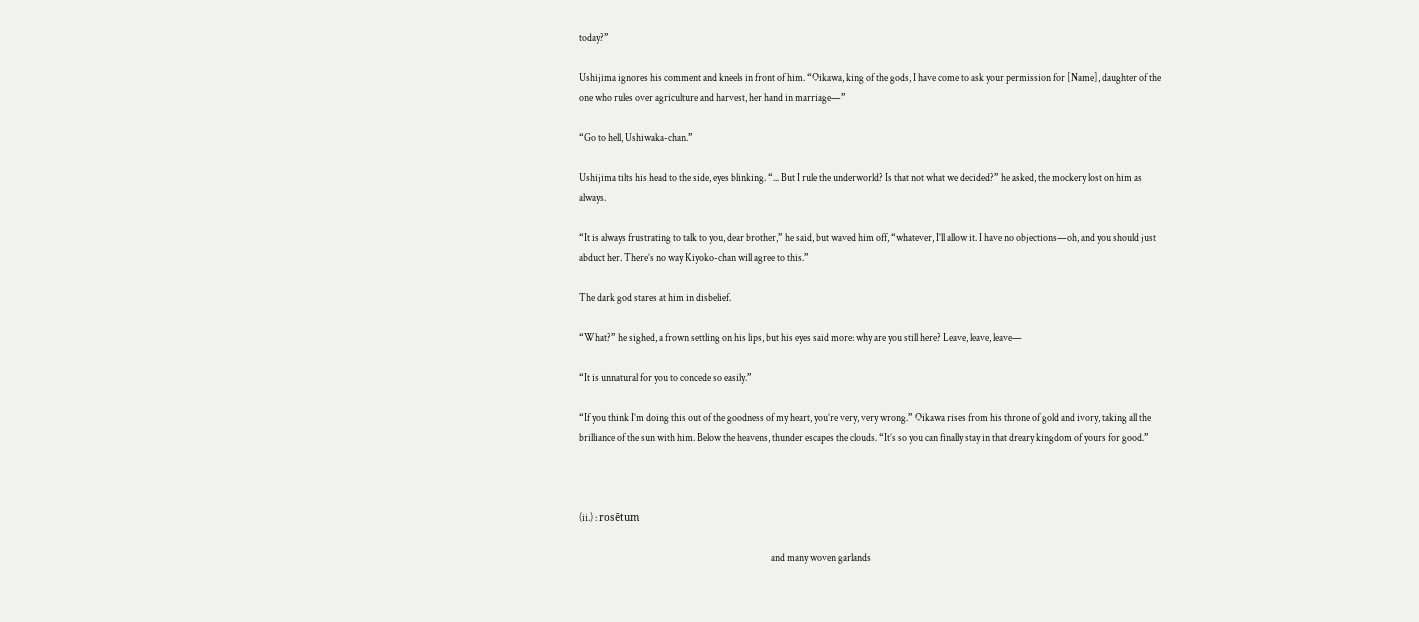today?”

Ushijima ignores his comment and kneels in front of him. “Oikawa, king of the gods, I have come to ask your permission for [Name], daughter of the one who rules over agriculture and harvest, her hand in marriage—”

“Go to hell, Ushiwaka-chan.”

Ushijima tilts his head to the side, eyes blinking. “... But I rule the underworld? Is that not what we decided?” he asked, the mockery lost on him as always.

“It is always frustrating to talk to you, dear brother,” he said, but waved him off, “whatever, I’ll allow it. I have no objections—oh, and you should just abduct her. There’s no way Kiyoko-chan will agree to this.”

The dark god stares at him in disbelief.

“What?” he sighed, a frown settling on his lips, but his eyes said more: why are you still here? Leave, leave, leave—

“It is unnatural for you to concede so easily.”

“If you think I’m doing this out of the goodness of my heart, you’re very, very wrong.” Oikawa rises from his throne of gold and ivory, taking all the brilliance of the sun with him. Below the heavens, thunder escapes the clouds. “It’s so you can finally stay in that dreary kingdom of yours for good.”



(ii.) : rosētum

                                                                                                and many woven garlands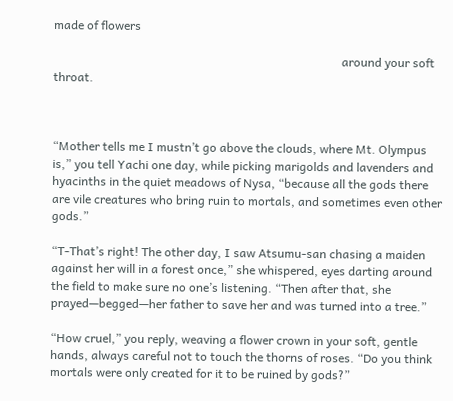made of flowers

                                                                                                around your soft throat.



“Mother tells me I mustn’t go above the clouds, where Mt. Olympus is,” you tell Yachi one day, while picking marigolds and lavenders and hyacinths in the quiet meadows of Nysa, “because all the gods there are vile creatures who bring ruin to mortals, and sometimes even other gods.”

“T-That’s right! The other day, I saw Atsumu-san chasing a maiden against her will in a forest once,” she whispered, eyes darting around the field to make sure no one’s listening. “Then after that, she prayed—begged—her father to save her and was turned into a tree.”

“How cruel,” you reply, weaving a flower crown in your soft, gentle hands, always careful not to touch the thorns of roses. “Do you think mortals were only created for it to be ruined by gods?”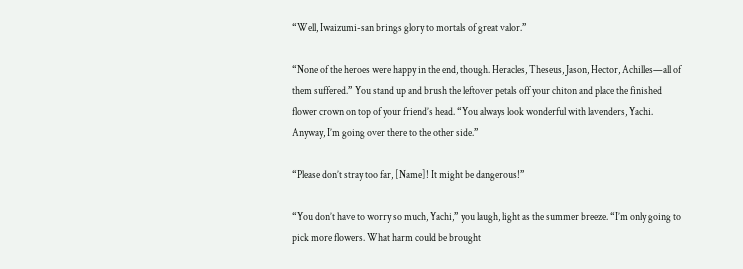“Well, Iwaizumi-san brings glory to mortals of great valor.”

“None of the heroes were happy in the end, though. Heracles, Theseus, Jason, Hector, Achilles—all of them suffered.” You stand up and brush the leftover petals off your chiton and place the finished flower crown on top of your friend’s head. “You always look wonderful with lavenders, Yachi. Anyway, I’m going over there to the other side.”

“Please don’t stray too far, [Name]! It might be dangerous!”

“You don’t have to worry so much, Yachi,” you laugh, light as the summer breeze. “I’m only going to pick more flowers. What harm could be brought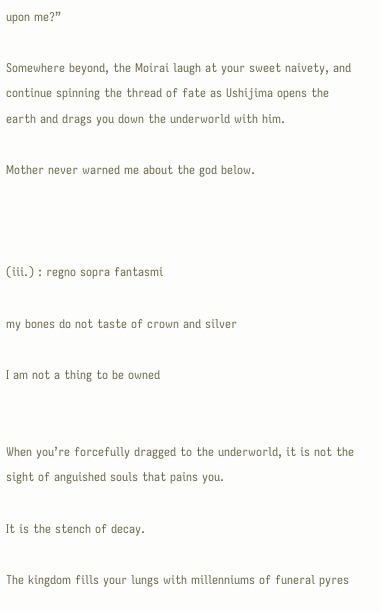upon me?”

Somewhere beyond, the Moirai laugh at your sweet naivety, and continue spinning the thread of fate as Ushijima opens the earth and drags you down the underworld with him.

Mother never warned me about the god below.



(iii.) : regno sopra fantasmi

my bones do not taste of crown and silver

I am not a thing to be owned


When you’re forcefully dragged to the underworld, it is not the sight of anguished souls that pains you.

It is the stench of decay.

The kingdom fills your lungs with millenniums of funeral pyres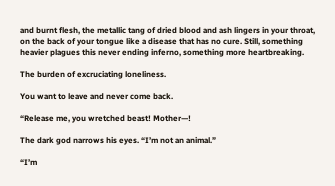and burnt flesh, the metallic tang of dried blood and ash lingers in your throat, on the back of your tongue like a disease that has no cure. Still, something heavier plagues this never ending inferno, something more heartbreaking.

The burden of excruciating loneliness.

You want to leave and never come back.

“Release me, you wretched beast! Mother—!

The dark god narrows his eyes. “I’m not an animal.”

“I’m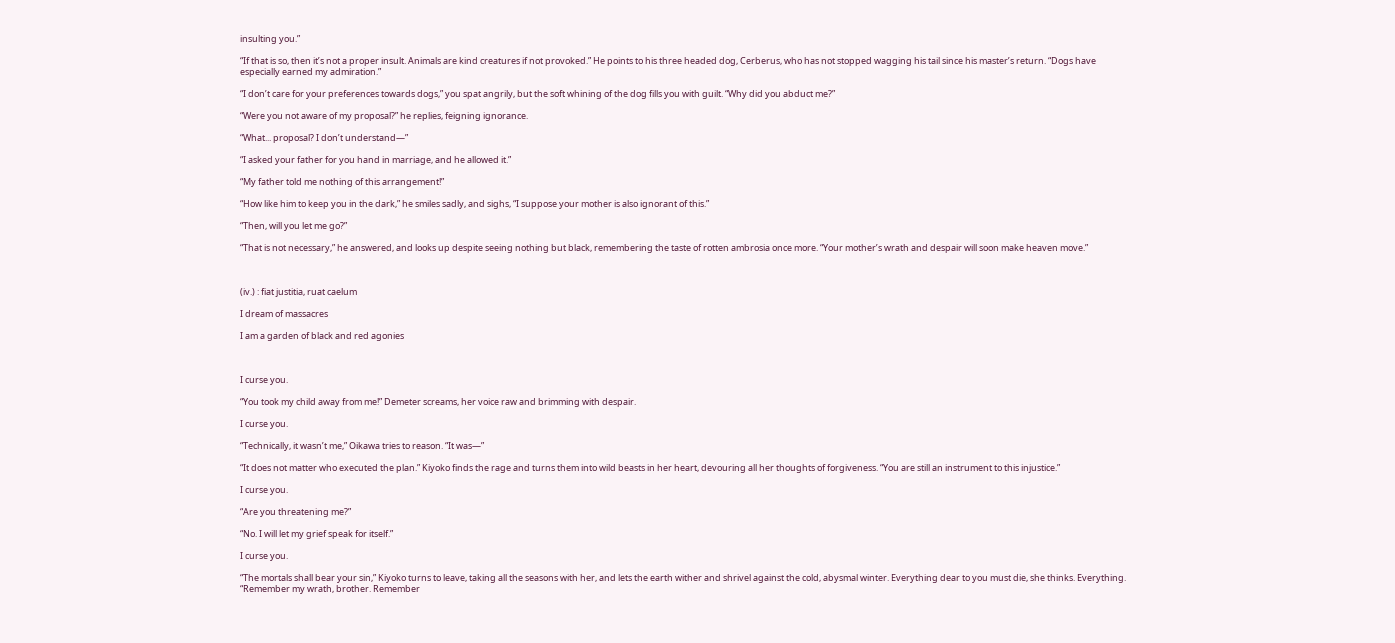insulting you.”

“If that is so, then it’s not a proper insult. Animals are kind creatures if not provoked.” He points to his three headed dog, Cerberus, who has not stopped wagging his tail since his master’s return. “Dogs have especially earned my admiration.”

“I don’t care for your preferences towards dogs,” you spat angrily, but the soft whining of the dog fills you with guilt. “Why did you abduct me?”

“Were you not aware of my proposal?” he replies, feigning ignorance.

“What... proposal? I don’t understand—”

“I asked your father for you hand in marriage, and he allowed it.”

“My father told me nothing of this arrangement!”

“How like him to keep you in the dark,” he smiles sadly, and sighs, “I suppose your mother is also ignorant of this.”

“Then, will you let me go?”

“That is not necessary,” he answered, and looks up despite seeing nothing but black, remembering the taste of rotten ambrosia once more. “Your mother’s wrath and despair will soon make heaven move.”



(iv.) : fiat justitia, ruat caelum

I dream of massacres

I am a garden of black and red agonies



I curse you.

“You took my child away from me!” Demeter screams, her voice raw and brimming with despair.

I curse you.

“Technically, it wasn’t me,” Oikawa tries to reason. “It was—”

“It does not matter who executed the plan.” Kiyoko finds the rage and turns them into wild beasts in her heart, devouring all her thoughts of forgiveness. “You are still an instrument to this injustice.”

I curse you.

“Are you threatening me?”

“No. I will let my grief speak for itself.”

I curse you.

“The mortals shall bear your sin,” Kiyoko turns to leave, taking all the seasons with her, and lets the earth wither and shrivel against the cold, abysmal winter. Everything dear to you must die, she thinks. Everything. “Remember my wrath, brother. Remember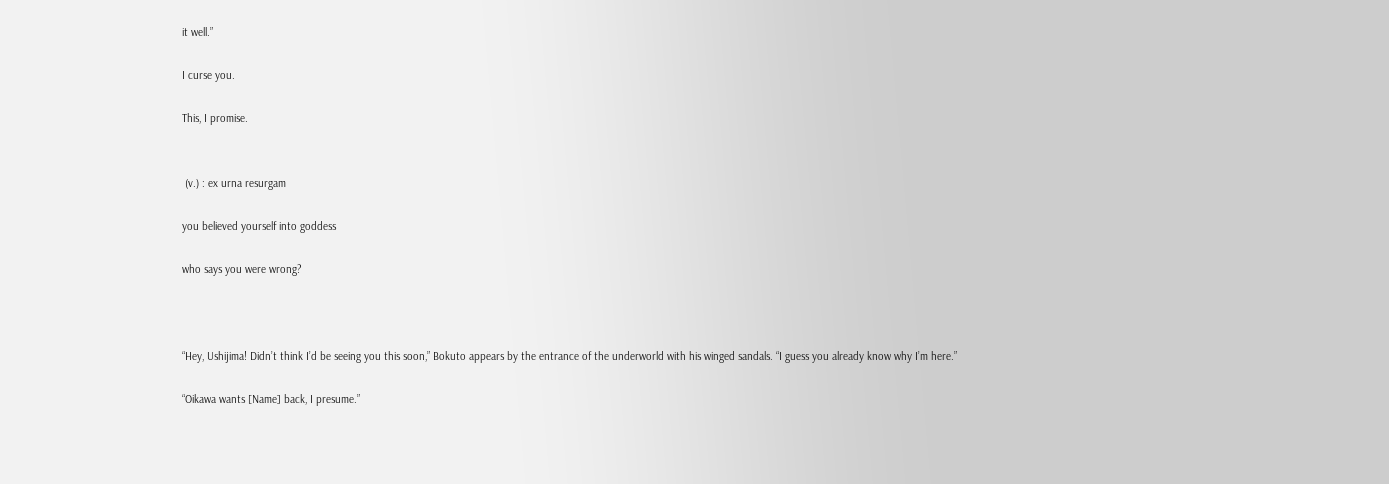it well.”

I curse you.

This, I promise.


 (v.) : ex urna resurgam

you believed yourself into goddess

who says you were wrong?



“Hey, Ushijima! Didn’t think I’d be seeing you this soon,” Bokuto appears by the entrance of the underworld with his winged sandals. “I guess you already know why I’m here.”

“Oikawa wants [Name] back, I presume.”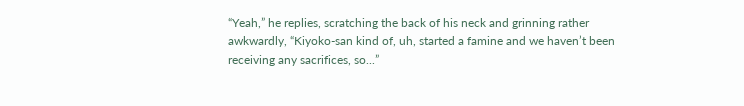“Yeah,” he replies, scratching the back of his neck and grinning rather awkwardly, “Kiyoko-san kind of, uh, started a famine and we haven’t been receiving any sacrifices, so...”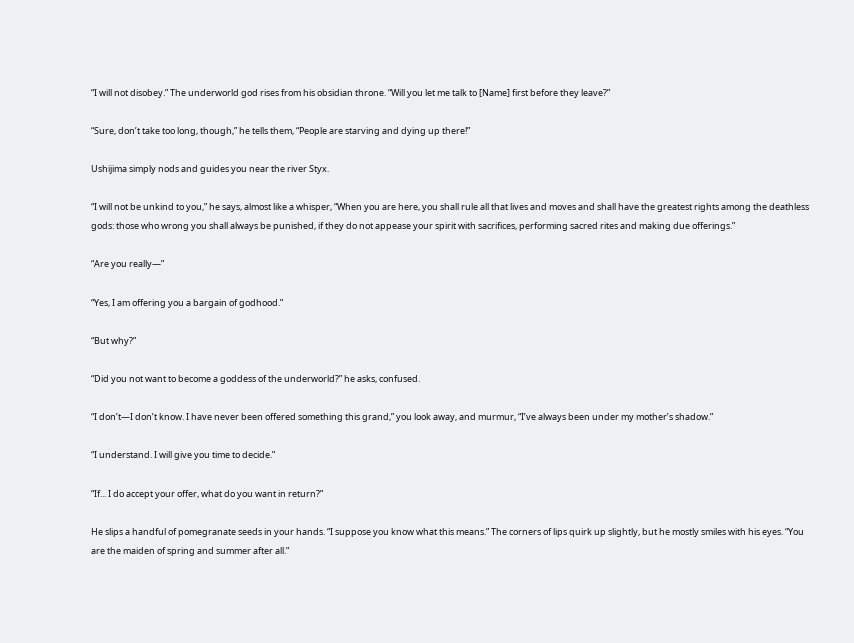“I will not disobey.” The underworld god rises from his obsidian throne. “Will you let me talk to [Name] first before they leave?”

“Sure, don’t take too long, though,” he tells them, “People are starving and dying up there!”

Ushijima simply nods and guides you near the river Styx.

“I will not be unkind to you,” he says, almost like a whisper, “When you are here, you shall rule all that lives and moves and shall have the greatest rights among the deathless gods: those who wrong you shall always be punished, if they do not appease your spirit with sacrifices, performing sacred rites and making due offerings.”

“Are you really—”

“Yes, I am offering you a bargain of godhood.”

“But why?”

“Did you not want to become a goddess of the underworld?” he asks, confused.

“I don’t—I don’t know. I have never been offered something this grand,” you look away, and murmur, “I’ve always been under my mother’s shadow.”

“I understand. I will give you time to decide.”

“If... I do accept your offer, what do you want in return?”

He slips a handful of pomegranate seeds in your hands. “I suppose you know what this means.” The corners of lips quirk up slightly, but he mostly smiles with his eyes. “You are the maiden of spring and summer after all.”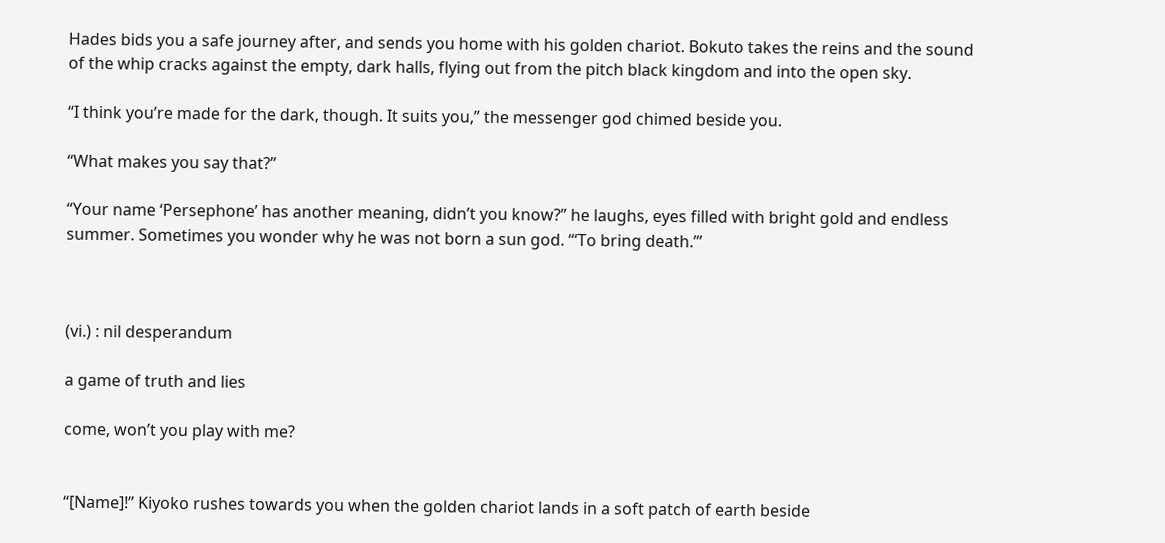Hades bids you a safe journey after, and sends you home with his golden chariot. Bokuto takes the reins and the sound of the whip cracks against the empty, dark halls, flying out from the pitch black kingdom and into the open sky.

“I think you’re made for the dark, though. It suits you,” the messenger god chimed beside you.

“What makes you say that?”

“Your name ‘Persephone’ has another meaning, didn’t you know?” he laughs, eyes filled with bright gold and endless summer. Sometimes you wonder why he was not born a sun god. “‘To bring death.’”



(vi.) : nil desperandum

a game of truth and lies

come, won’t you play with me?


“[Name]!” Kiyoko rushes towards you when the golden chariot lands in a soft patch of earth beside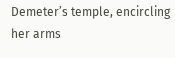Demeter’s temple, encircling her arms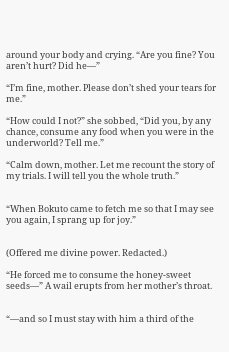around your body and crying. “Are you fine? You aren’t hurt? Did he—”

“I’m fine, mother. Please don’t shed your tears for me.”

“How could I not?” she sobbed, “Did you, by any chance, consume any food when you were in the underworld? Tell me.”

“Calm down, mother. Let me recount the story of my trials. I will tell you the whole truth.”


“When Bokuto came to fetch me so that I may see you again, I sprang up for joy.”


(Offered me divine power. Redacted.)

“He forced me to consume the honey-sweet seeds—” A wail erupts from her mother’s throat.


“—and so I must stay with him a third of the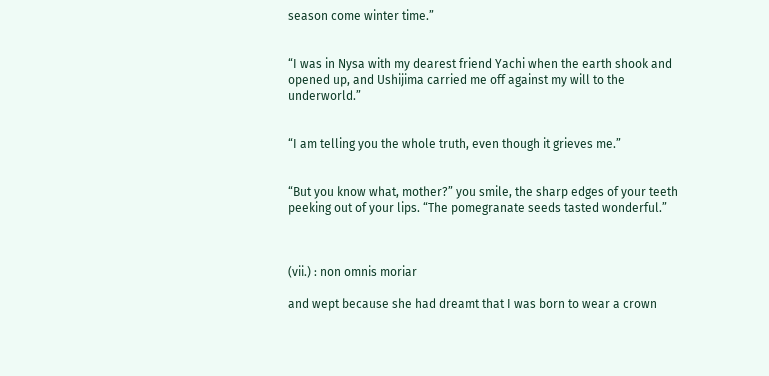season come winter time.”


“I was in Nysa with my dearest friend Yachi when the earth shook and opened up, and Ushijima carried me off against my will to the underworld.”


“I am telling you the whole truth, even though it grieves me.”


“But you know what, mother?” you smile, the sharp edges of your teeth peeking out of your lips. “The pomegranate seeds tasted wonderful.”



(vii.) : non omnis moriar

and wept because she had dreamt that I was born to wear a crown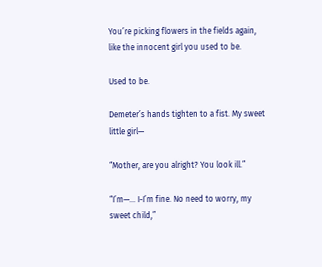You’re picking flowers in the fields again, like the innocent girl you used to be.

Used to be.

Demeter’s hands tighten to a fist. My sweet little girl—

“Mother, are you alright? You look ill.”

“I’m—... I-I’m fine. No need to worry, my sweet child,”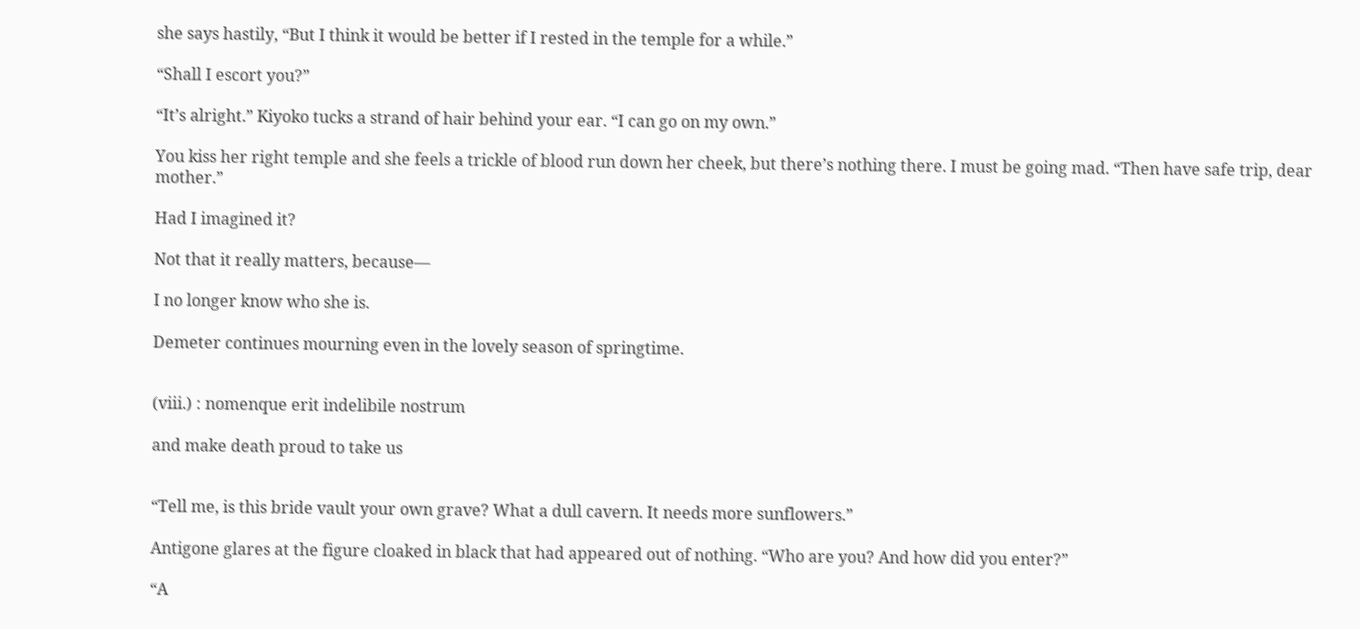she says hastily, “But I think it would be better if I rested in the temple for a while.”

“Shall I escort you?”

“It’s alright.” Kiyoko tucks a strand of hair behind your ear. “I can go on my own.”

You kiss her right temple and she feels a trickle of blood run down her cheek, but there’s nothing there. I must be going mad. “Then have safe trip, dear mother.”

Had I imagined it?

Not that it really matters, because—

I no longer know who she is.

Demeter continues mourning even in the lovely season of springtime.


(viii.) : nomenque erit indelibile nostrum

and make death proud to take us


“Tell me, is this bride vault your own grave? What a dull cavern. It needs more sunflowers.”

Antigone glares at the figure cloaked in black that had appeared out of nothing. “Who are you? And how did you enter?”

“A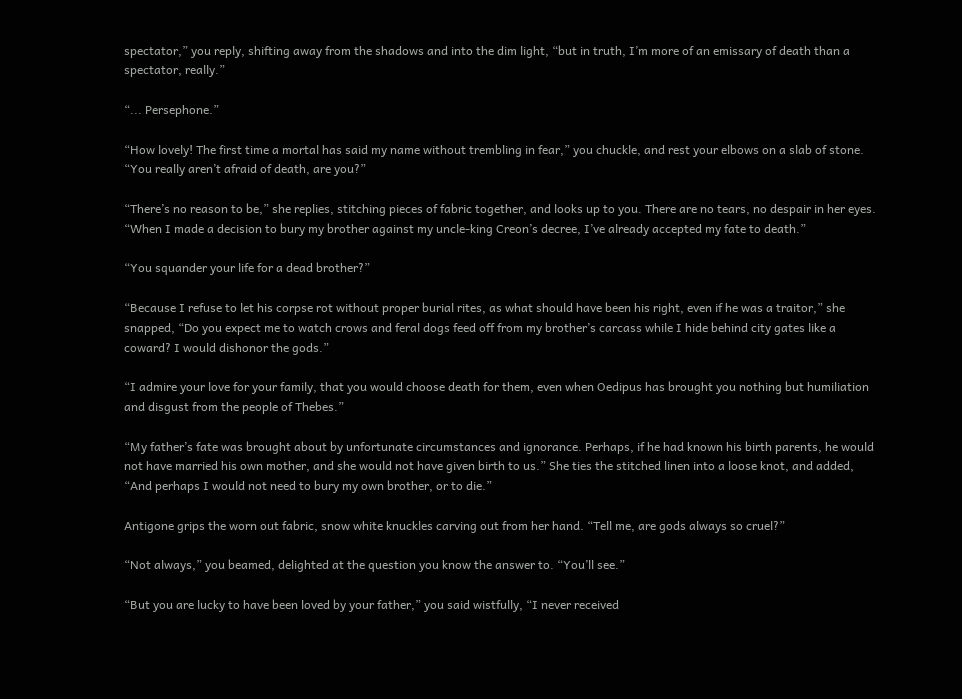spectator,” you reply, shifting away from the shadows and into the dim light, “but in truth, I’m more of an emissary of death than a spectator, really.”

“... Persephone.”

“How lovely! The first time a mortal has said my name without trembling in fear,” you chuckle, and rest your elbows on a slab of stone. “You really aren’t afraid of death, are you?”

“There’s no reason to be,” she replies, stitching pieces of fabric together, and looks up to you. There are no tears, no despair in her eyes. “When I made a decision to bury my brother against my uncle-king Creon’s decree, I’ve already accepted my fate to death.”

“You squander your life for a dead brother?”

“Because I refuse to let his corpse rot without proper burial rites, as what should have been his right, even if he was a traitor,” she snapped, “Do you expect me to watch crows and feral dogs feed off from my brother’s carcass while I hide behind city gates like a coward? I would dishonor the gods.”

“I admire your love for your family, that you would choose death for them, even when Oedipus has brought you nothing but humiliation and disgust from the people of Thebes.”

“My father’s fate was brought about by unfortunate circumstances and ignorance. Perhaps, if he had known his birth parents, he would not have married his own mother, and she would not have given birth to us.” She ties the stitched linen into a loose knot, and added, “And perhaps I would not need to bury my own brother, or to die.”

Antigone grips the worn out fabric, snow white knuckles carving out from her hand. “Tell me, are gods always so cruel?”

“Not always,” you beamed, delighted at the question you know the answer to. “You’ll see.”

“But you are lucky to have been loved by your father,” you said wistfully, “I never received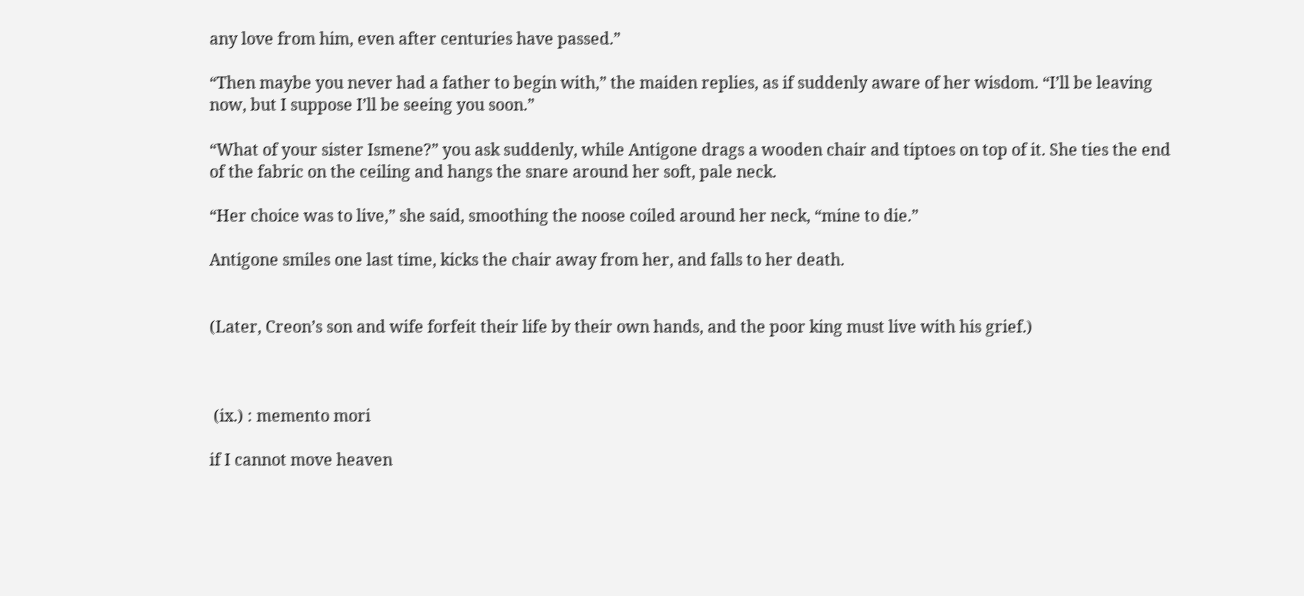any love from him, even after centuries have passed.”

“Then maybe you never had a father to begin with,” the maiden replies, as if suddenly aware of her wisdom. “I’ll be leaving now, but I suppose I’ll be seeing you soon.”

“What of your sister Ismene?” you ask suddenly, while Antigone drags a wooden chair and tiptoes on top of it. She ties the end of the fabric on the ceiling and hangs the snare around her soft, pale neck.

“Her choice was to live,” she said, smoothing the noose coiled around her neck, “mine to die.”

Antigone smiles one last time, kicks the chair away from her, and falls to her death.


(Later, Creon’s son and wife forfeit their life by their own hands, and the poor king must live with his grief.)



 (ix.) : memento mori

if I cannot move heaven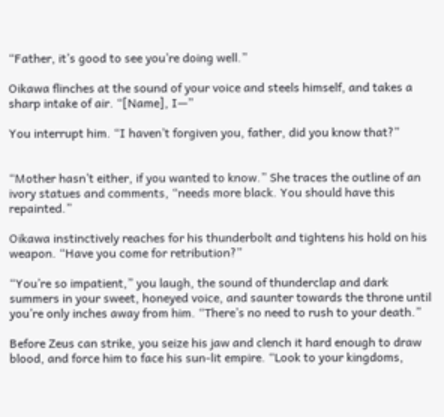“Father, it’s good to see you’re doing well.”

Oikawa flinches at the sound of your voice and steels himself, and takes a sharp intake of air. “[Name], I—”

You interrupt him. “I haven’t forgiven you, father, did you know that?”


“Mother hasn’t either, if you wanted to know.” She traces the outline of an ivory statues and comments, “needs more black. You should have this repainted.”

Oikawa instinctively reaches for his thunderbolt and tightens his hold on his weapon. “Have you come for retribution?”

“You’re so impatient,” you laugh, the sound of thunderclap and dark summers in your sweet, honeyed voice, and saunter towards the throne until you’re only inches away from him. “There’s no need to rush to your death.”

Before Zeus can strike, you seize his jaw and clench it hard enough to draw blood, and force him to face his sun-lit empire. “Look to your kingdoms,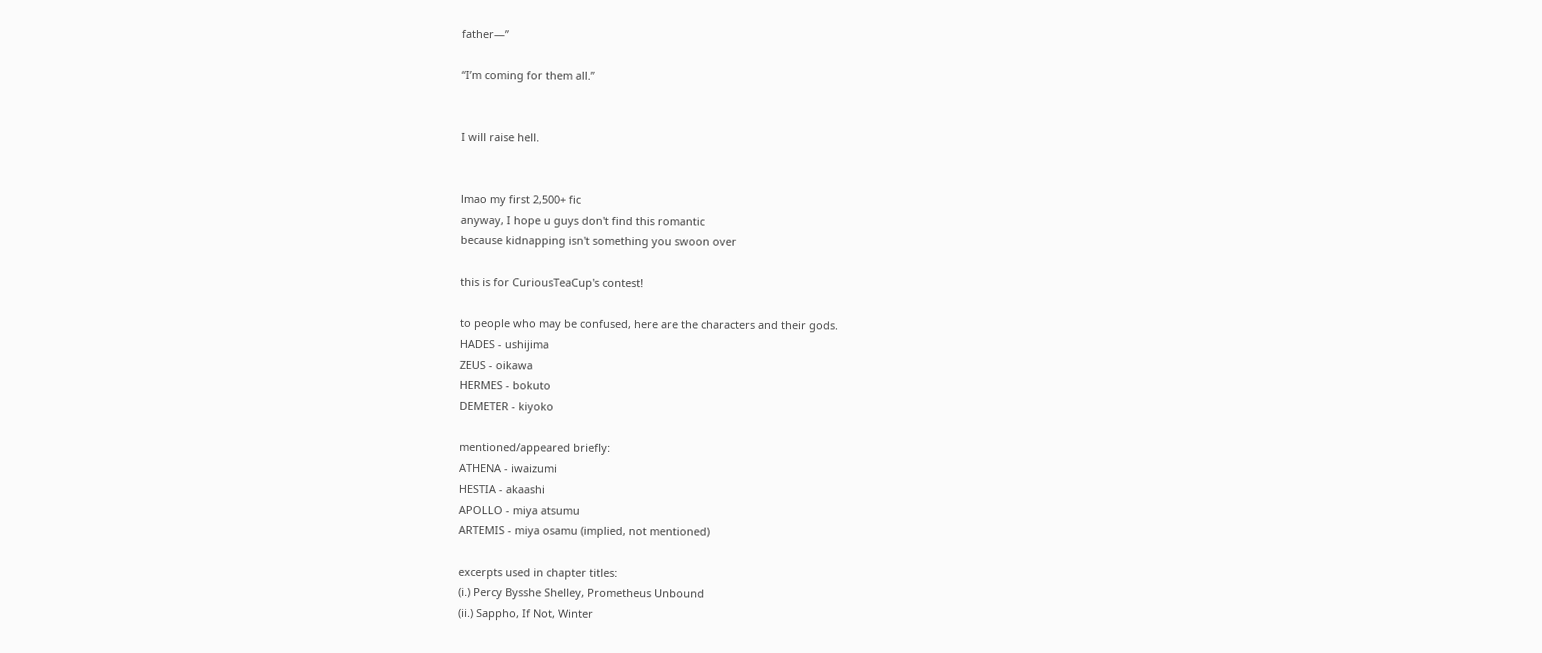father—”

“I’m coming for them all.”


I will raise hell.


lmao my first 2,500+ fic
anyway, I hope u guys don't find this romantic
because kidnapping isn't something you swoon over

this is for CuriousTeaCup's contest!

to people who may be confused, here are the characters and their gods.
HADES - ushijima
ZEUS - oikawa
HERMES - bokuto
DEMETER - kiyoko

mentioned/appeared briefly:
ATHENA - iwaizumi
HESTIA - akaashi
APOLLO - miya atsumu
ARTEMIS - miya osamu (implied, not mentioned)

excerpts used in chapter titles:
(i.) Percy Bysshe Shelley, Prometheus Unbound
(ii.) Sappho, If Not, Winter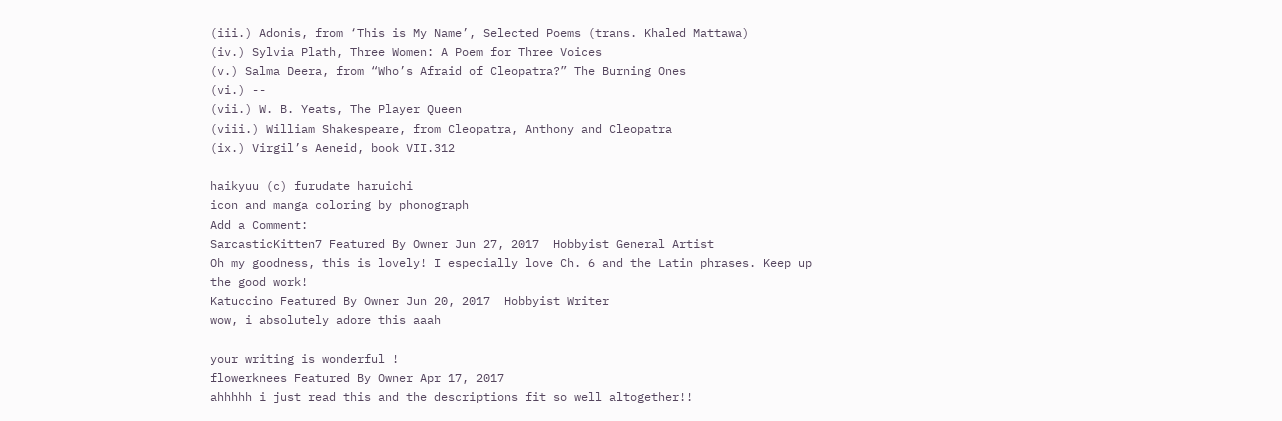(iii.) Adonis, from ‘This is My Name’, Selected Poems (trans. Khaled Mattawa)
(iv.) Sylvia Plath, Three Women: A Poem for Three Voices
(v.) Salma Deera, from “Who’s Afraid of Cleopatra?” The Burning Ones
(vi.) --
(vii.) W. B. Yeats, The Player Queen
(viii.) William Shakespeare, from Cleopatra, Anthony and Cleopatra
(ix.) Virgil’s Aeneid, book VII.312

haikyuu (c) furudate haruichi
icon and manga coloring by phonograph
Add a Comment:
SarcasticKitten7 Featured By Owner Jun 27, 2017  Hobbyist General Artist
Oh my goodness, this is lovely! I especially love Ch. 6 and the Latin phrases. Keep up the good work!
Katuccino Featured By Owner Jun 20, 2017  Hobbyist Writer
wow, i absolutely adore this aaah

your writing is wonderful !
flowerknees Featured By Owner Apr 17, 2017
ahhhhh i just read this and the descriptions fit so well altogether!!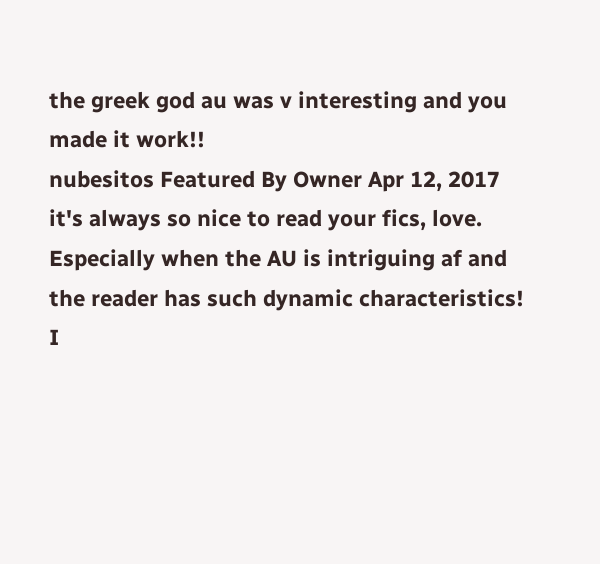the greek god au was v interesting and you made it work!!
nubesitos Featured By Owner Apr 12, 2017
it's always so nice to read your fics, love.
Especially when the AU is intriguing af and the reader has such dynamic characteristics!
I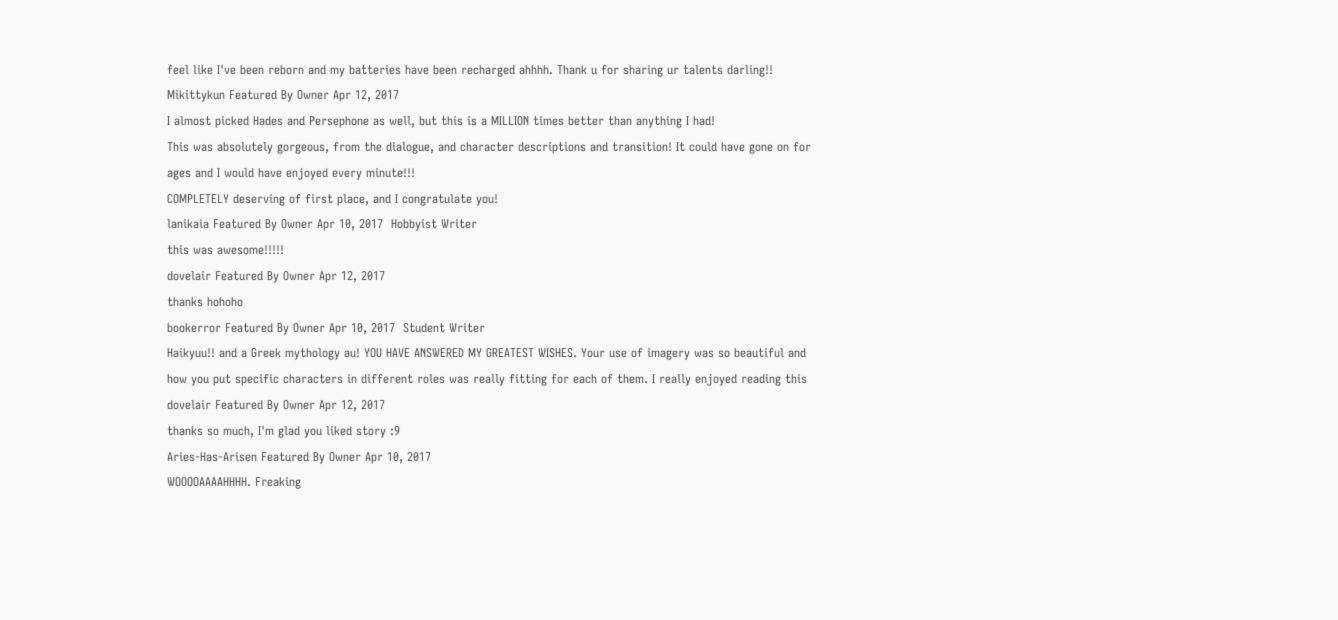feel like I've been reborn and my batteries have been recharged ahhhh. Thank u for sharing ur talents darling!!
Mikittykun Featured By Owner Apr 12, 2017
I almost picked Hades and Persephone as well, but this is a MILLION times better than anything I had!
This was absolutely gorgeous, from the dialogue, and character descriptions and transition! It could have gone on for ages and I would have enjoyed every minute!!!
COMPLETELY deserving of first place, and I congratulate you!
lanikaia Featured By Owner Apr 10, 2017  Hobbyist Writer
this was awesome!!!!!
dovelair Featured By Owner Apr 12, 2017
thanks hohoho
bookerror Featured By Owner Apr 10, 2017  Student Writer
Haikyuu!! and a Greek mythology au! YOU HAVE ANSWERED MY GREATEST WISHES. Your use of imagery was so beautiful and how you put specific characters in different roles was really fitting for each of them. I really enjoyed reading this
dovelair Featured By Owner Apr 12, 2017
thanks so much, I'm glad you liked story :9
Aries-Has-Arisen Featured By Owner Apr 10, 2017
WOOOOAAAAHHHH. Freaking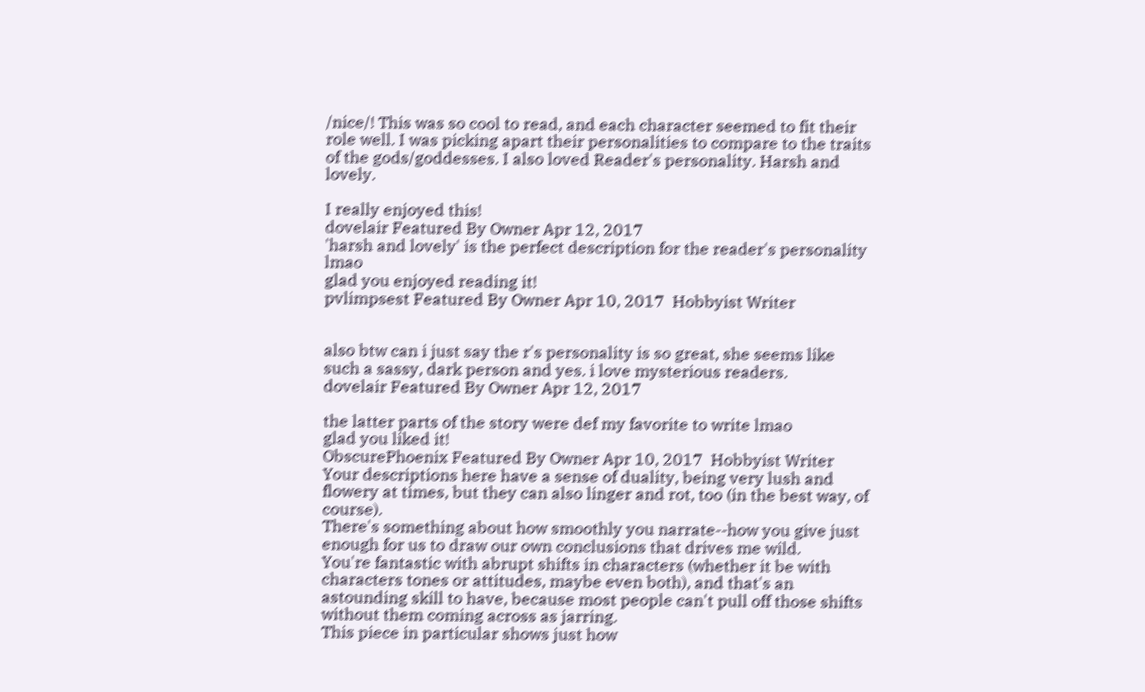/nice/! This was so cool to read, and each character seemed to fit their role well. I was picking apart their personalities to compare to the traits of the gods/goddesses. I also loved Reader's personality. Harsh and lovely.

I really enjoyed this!
dovelair Featured By Owner Apr 12, 2017
'harsh and lovely' is the perfect description for the reader's personality lmao
glad you enjoyed reading it!
pvlimpsest Featured By Owner Apr 10, 2017  Hobbyist Writer


also btw can i just say the r's personality is so great, she seems like such a sassy, dark person and yes. i love mysterious readers.
dovelair Featured By Owner Apr 12, 2017

the latter parts of the story were def my favorite to write lmao
glad you liked it!
ObscurePhoenix Featured By Owner Apr 10, 2017  Hobbyist Writer
Your descriptions here have a sense of duality, being very lush and flowery at times, but they can also linger and rot, too (in the best way, of course).
There's something about how smoothly you narrate--how you give just enough for us to draw our own conclusions that drives me wild.
You're fantastic with abrupt shifts in characters (whether it be with characters tones or attitudes, maybe even both), and that's an astounding skill to have, because most people can't pull off those shifts without them coming across as jarring.
This piece in particular shows just how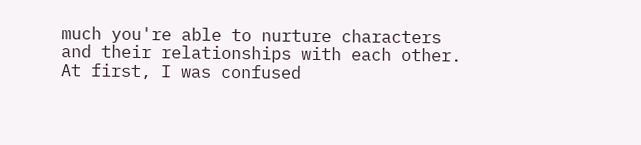much you're able to nurture characters and their relationships with each other.
At first, I was confused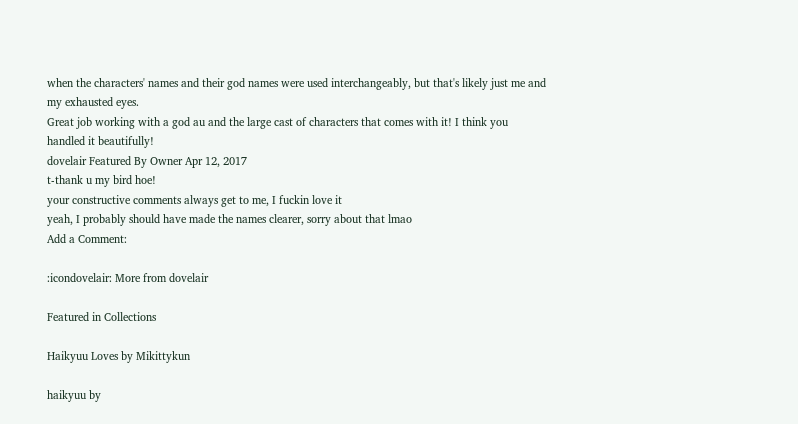when the characters' names and their god names were used interchangeably, but that's likely just me and my exhausted eyes.
Great job working with a god au and the large cast of characters that comes with it! I think you handled it beautifully!
dovelair Featured By Owner Apr 12, 2017
t-thank u my bird hoe!
your constructive comments always get to me, I fuckin love it
yeah, I probably should have made the names clearer, sorry about that lmao
Add a Comment:

:icondovelair: More from dovelair

Featured in Collections

Haikyuu Loves by Mikittykun

haikyuu by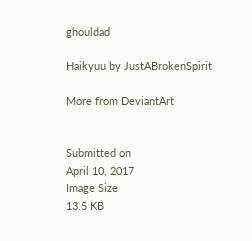ghouldad

Haikyuu by JustABrokenSpirit

More from DeviantArt


Submitted on
April 10, 2017
Image Size
13.5 KB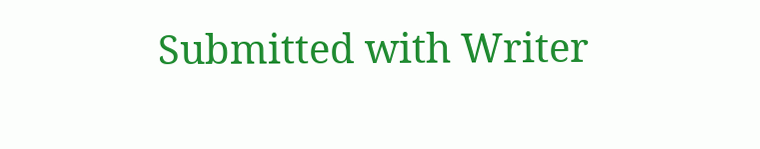Submitted with Writer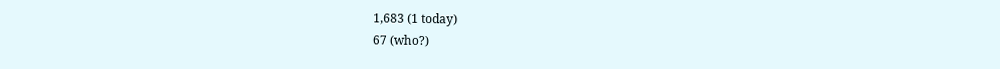1,683 (1 today)
67 (who?)